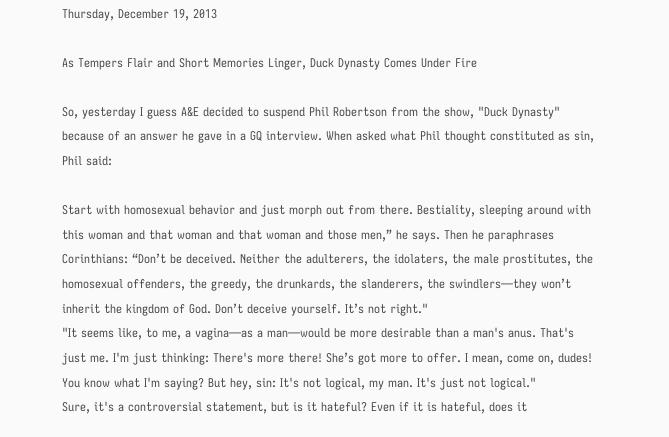Thursday, December 19, 2013

As Tempers Flair and Short Memories Linger, Duck Dynasty Comes Under Fire

So, yesterday I guess A&E decided to suspend Phil Robertson from the show, "Duck Dynasty" because of an answer he gave in a GQ interview. When asked what Phil thought constituted as sin, Phil said:

Start with homosexual behavior and just morph out from there. Bestiality, sleeping around with this woman and that woman and that woman and those men,” he says. Then he paraphrases Corinthians: “Don’t be deceived. Neither the adulterers, the idolaters, the male prostitutes, the homosexual offenders, the greedy, the drunkards, the slanderers, the swindlers—they won’t inherit the kingdom of God. Don’t deceive yourself. It’s not right."
"It seems like, to me, a vagina—as a man—would be more desirable than a man's anus. That's just me. I'm just thinking: There's more there! She’s got more to offer. I mean, come on, dudes! You know what I'm saying? But hey, sin: It's not logical, my man. It's just not logical."
Sure, it's a controversial statement, but is it hateful? Even if it is hateful, does it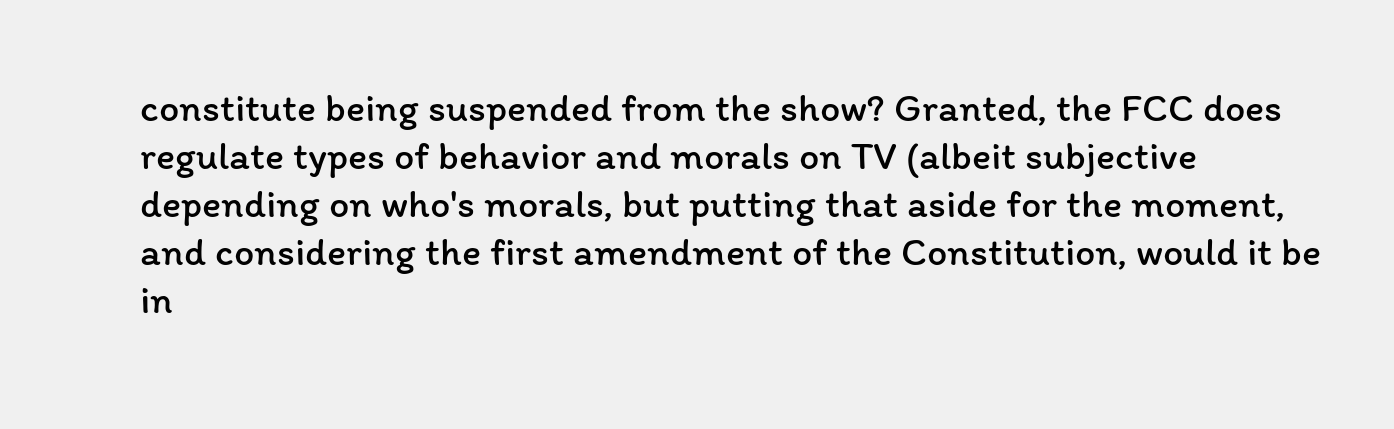constitute being suspended from the show? Granted, the FCC does regulate types of behavior and morals on TV (albeit subjective depending on who's morals, but putting that aside for the moment, and considering the first amendment of the Constitution, would it be in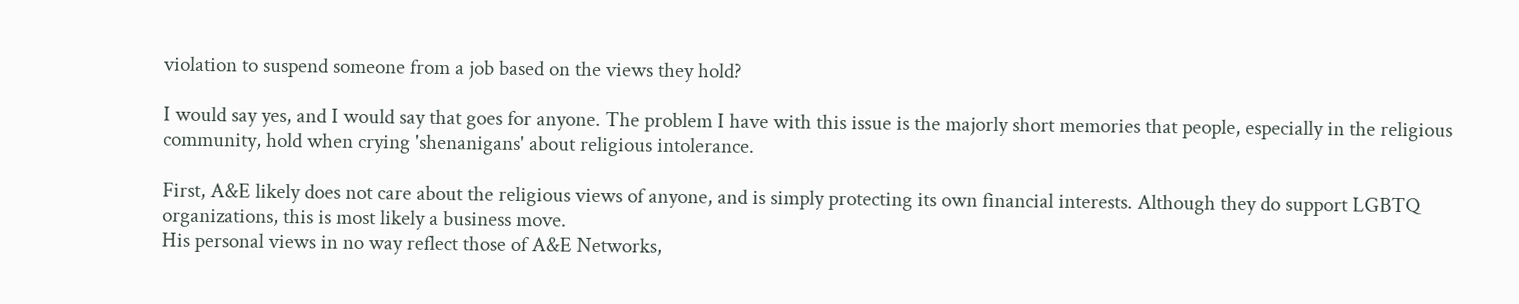violation to suspend someone from a job based on the views they hold?

I would say yes, and I would say that goes for anyone. The problem I have with this issue is the majorly short memories that people, especially in the religious community, hold when crying 'shenanigans' about religious intolerance.

First, A&E likely does not care about the religious views of anyone, and is simply protecting its own financial interests. Although they do support LGBTQ organizations, this is most likely a business move.
His personal views in no way reflect those of A&E Networks,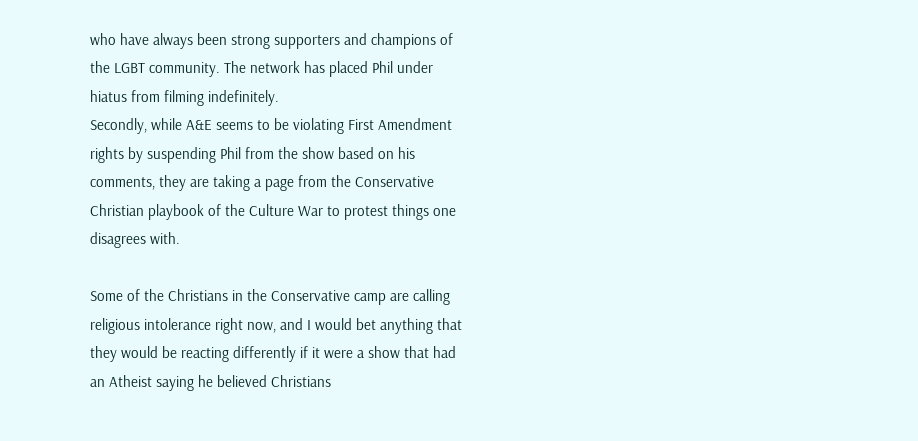who have always been strong supporters and champions of the LGBT community. The network has placed Phil under hiatus from filming indefinitely.
Secondly, while A&E seems to be violating First Amendment rights by suspending Phil from the show based on his comments, they are taking a page from the Conservative Christian playbook of the Culture War to protest things one disagrees with.

Some of the Christians in the Conservative camp are calling religious intolerance right now, and I would bet anything that they would be reacting differently if it were a show that had an Atheist saying he believed Christians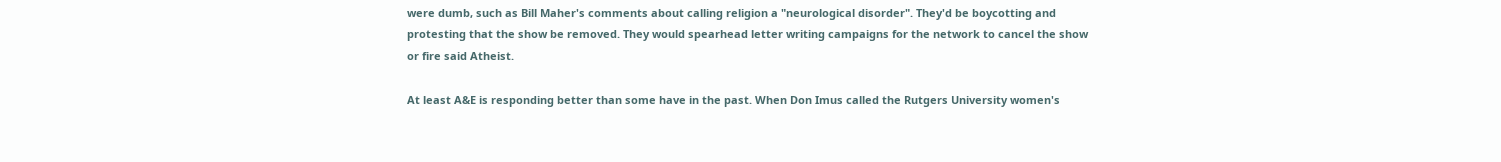were dumb, such as Bill Maher's comments about calling religion a "neurological disorder". They'd be boycotting and protesting that the show be removed. They would spearhead letter writing campaigns for the network to cancel the show or fire said Atheist.

At least A&E is responding better than some have in the past. When Don Imus called the Rutgers University women's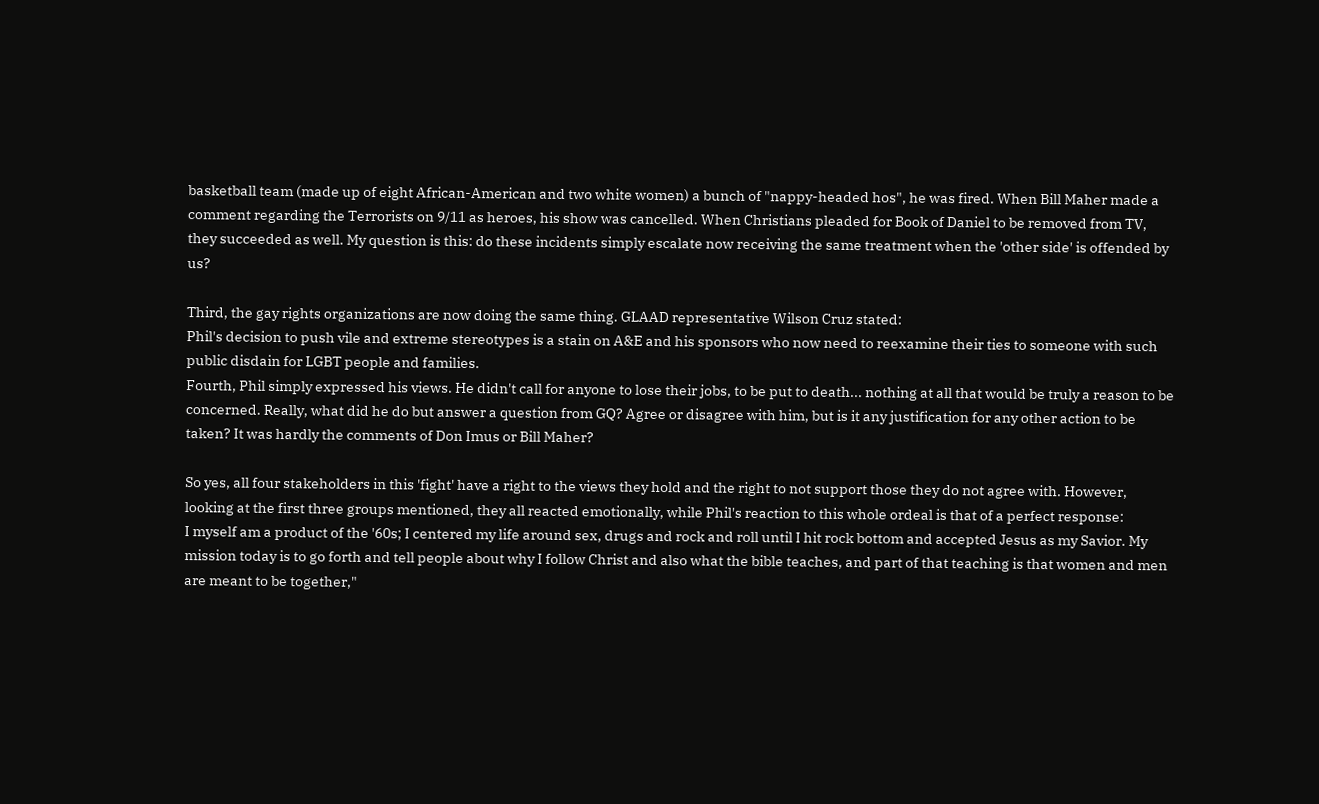basketball team (made up of eight African-American and two white women) a bunch of "nappy-headed hos", he was fired. When Bill Maher made a comment regarding the Terrorists on 9/11 as heroes, his show was cancelled. When Christians pleaded for Book of Daniel to be removed from TV, they succeeded as well. My question is this: do these incidents simply escalate now receiving the same treatment when the 'other side' is offended by us?

Third, the gay rights organizations are now doing the same thing. GLAAD representative Wilson Cruz stated:
Phil's decision to push vile and extreme stereotypes is a stain on A&E and his sponsors who now need to reexamine their ties to someone with such public disdain for LGBT people and families.
Fourth, Phil simply expressed his views. He didn't call for anyone to lose their jobs, to be put to death... nothing at all that would be truly a reason to be concerned. Really, what did he do but answer a question from GQ? Agree or disagree with him, but is it any justification for any other action to be taken? It was hardly the comments of Don Imus or Bill Maher?

So yes, all four stakeholders in this 'fight' have a right to the views they hold and the right to not support those they do not agree with. However, looking at the first three groups mentioned, they all reacted emotionally, while Phil's reaction to this whole ordeal is that of a perfect response:
I myself am a product of the '60s; I centered my life around sex, drugs and rock and roll until I hit rock bottom and accepted Jesus as my Savior. My mission today is to go forth and tell people about why I follow Christ and also what the bible teaches, and part of that teaching is that women and men are meant to be together,"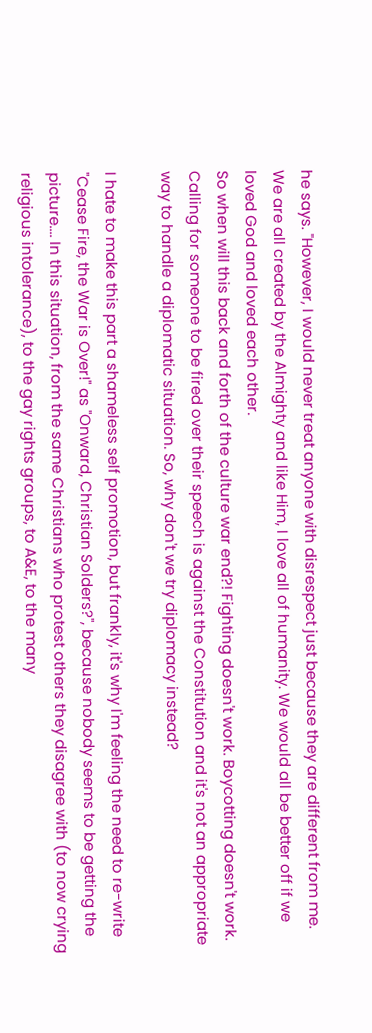he says. "However, I would never treat anyone with disrespect just because they are different from me. We are all created by the Almighty and like Him, I love all of humanity. We would all be better off if we loved God and loved each other.
So when will this back and forth of the culture war end?! Fighting doesn't work. Boycotting doesn't work. Calling for someone to be fired over their speech is against the Constitution and it's not an appropriate way to handle a diplomatic situation. So, why don't we try diplomacy instead?

I hate to make this part a shameless self promotion, but frankly, it's why I'm feeling the need to re-write "Cease Fire, the War is Over!" as "Onward, Christian Solders?", because nobody seems to be getting the picture.... In this situation, from the same Christians who protest others they disagree with (to now crying religious intolerance), to the gay rights groups, to A&E, to the many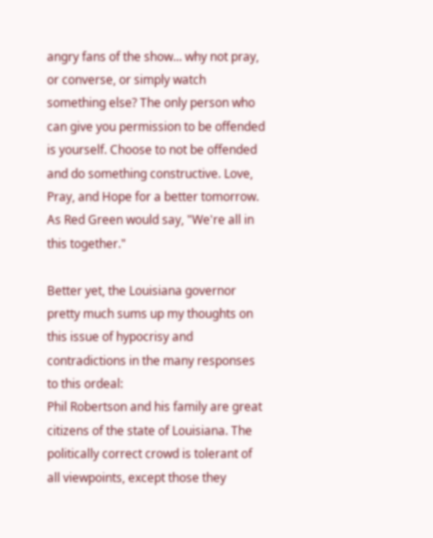angry fans of the show... why not pray, or converse, or simply watch something else? The only person who can give you permission to be offended is yourself. Choose to not be offended and do something constructive. Love, Pray, and Hope for a better tomorrow. As Red Green would say, "We're all in this together."

Better yet, the Louisiana governor pretty much sums up my thoughts on this issue of hypocrisy and contradictions in the many responses to this ordeal:
Phil Robertson and his family are great citizens of the state of Louisiana. The politically correct crowd is tolerant of all viewpoints, except those they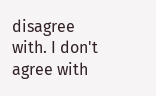disagree with. I don't agree with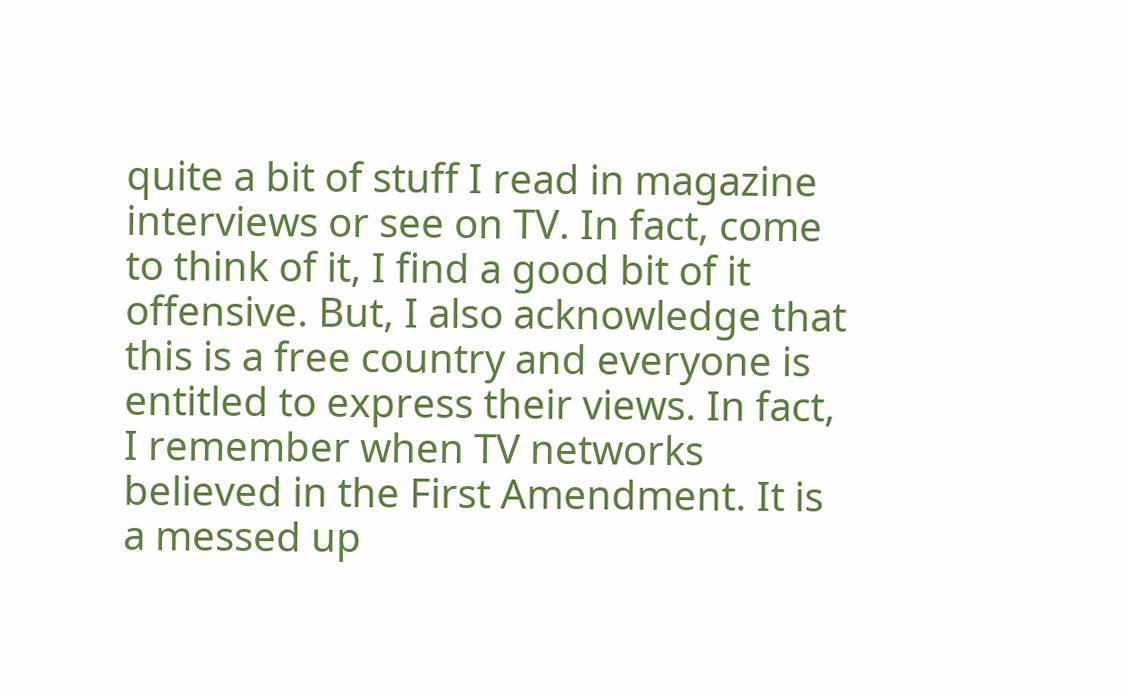quite a bit of stuff I read in magazine interviews or see on TV. In fact, come to think of it, I find a good bit of it offensive. But, I also acknowledge that this is a free country and everyone is entitled to express their views. In fact, I remember when TV networks believed in the First Amendment. It is a messed up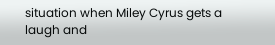situation when Miley Cyrus gets a laugh and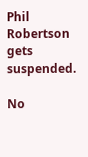Phil Robertson gets suspended.

No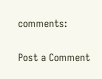comments:

Post a Comment